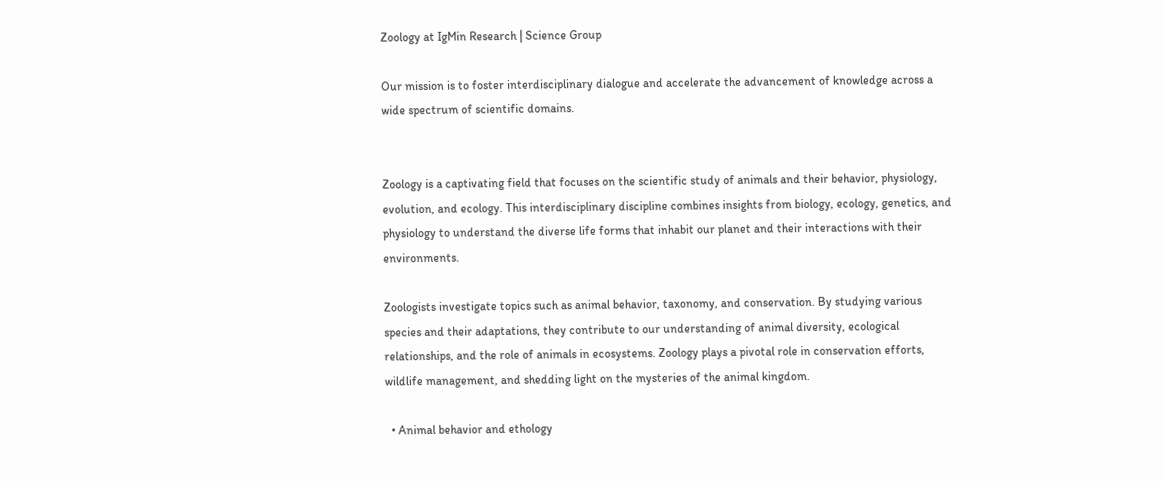Zoology at IgMin Research | Science Group

Our mission is to foster interdisciplinary dialogue and accelerate the advancement of knowledge across a wide spectrum of scientific domains.


Zoology is a captivating field that focuses on the scientific study of animals and their behavior, physiology, evolution, and ecology. This interdisciplinary discipline combines insights from biology, ecology, genetics, and physiology to understand the diverse life forms that inhabit our planet and their interactions with their environments.

Zoologists investigate topics such as animal behavior, taxonomy, and conservation. By studying various species and their adaptations, they contribute to our understanding of animal diversity, ecological relationships, and the role of animals in ecosystems. Zoology plays a pivotal role in conservation efforts, wildlife management, and shedding light on the mysteries of the animal kingdom.

  • Animal behavior and ethology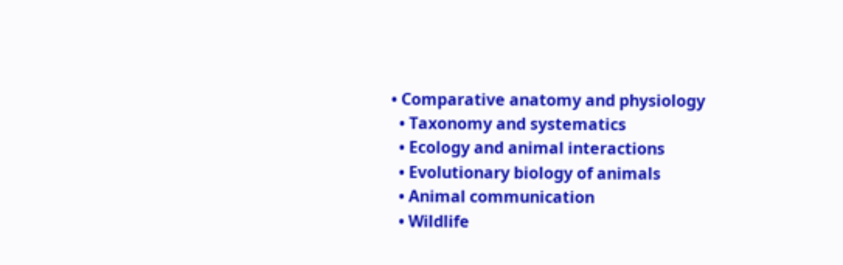• Comparative anatomy and physiology
  • Taxonomy and systematics
  • Ecology and animal interactions
  • Evolutionary biology of animals
  • Animal communication
  • Wildlife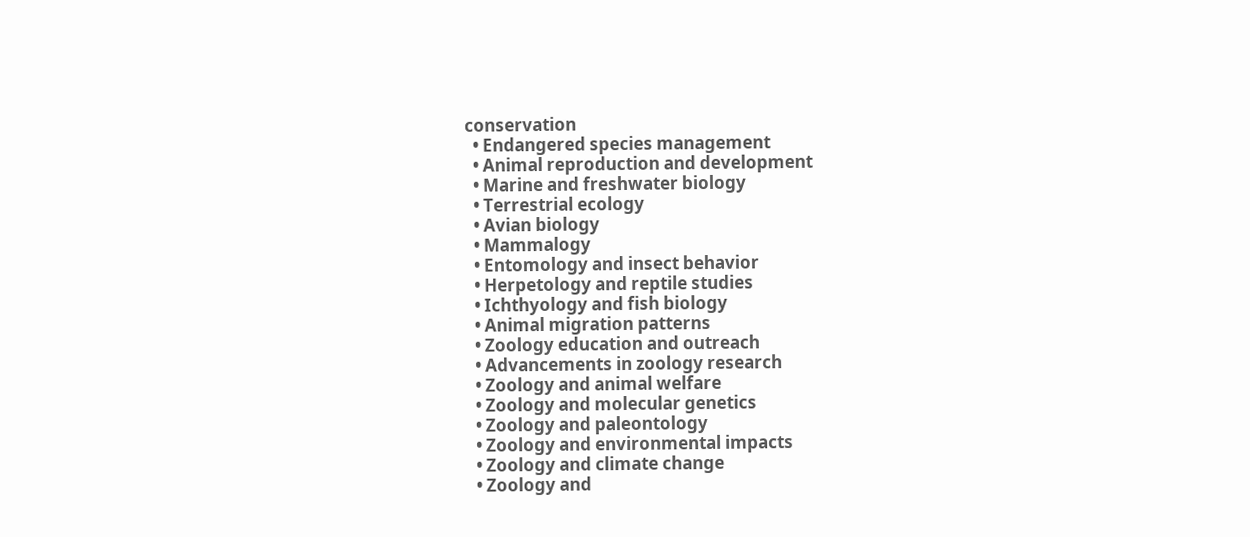conservation
  • Endangered species management
  • Animal reproduction and development
  • Marine and freshwater biology
  • Terrestrial ecology
  • Avian biology
  • Mammalogy
  • Entomology and insect behavior
  • Herpetology and reptile studies
  • Ichthyology and fish biology
  • Animal migration patterns
  • Zoology education and outreach
  • Advancements in zoology research
  • Zoology and animal welfare
  • Zoology and molecular genetics
  • Zoology and paleontology
  • Zoology and environmental impacts
  • Zoology and climate change
  • Zoology and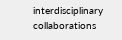interdisciplinary collaborations